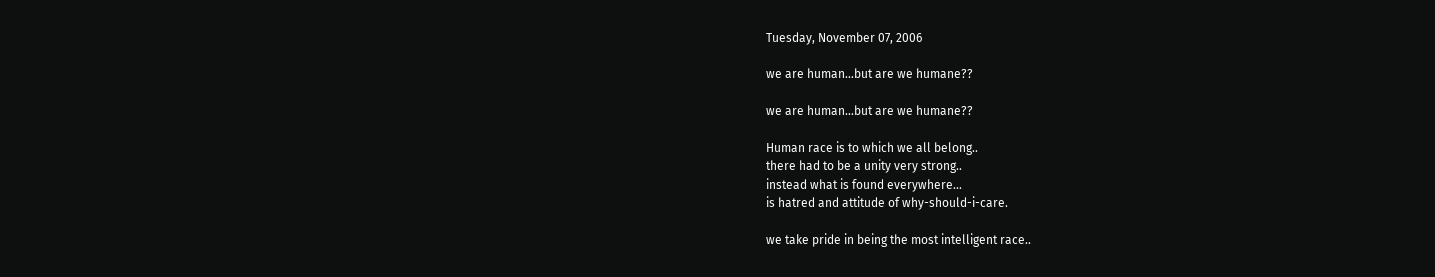Tuesday, November 07, 2006

we are human...but are we humane??

we are human...but are we humane??

Human race is to which we all belong..
there had to be a unity very strong..
instead what is found everywhere...
is hatred and attitude of why-should-i-care.

we take pride in being the most intelligent race..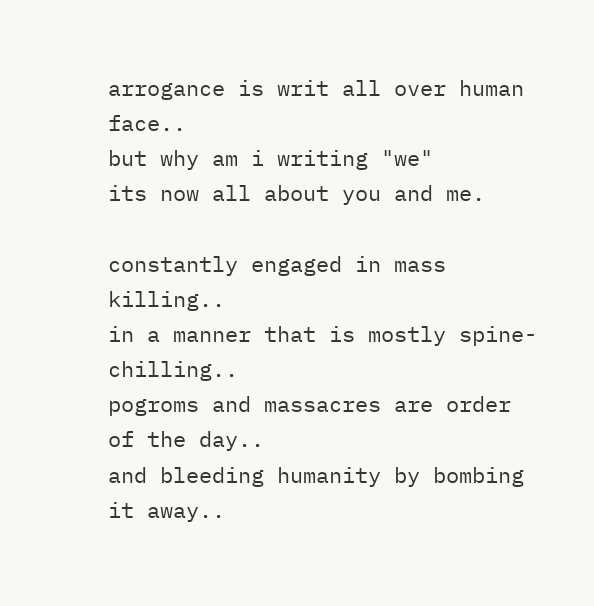arrogance is writ all over human face..
but why am i writing "we"
its now all about you and me.

constantly engaged in mass killing..
in a manner that is mostly spine-chilling..
pogroms and massacres are order of the day..
and bleeding humanity by bombing it away..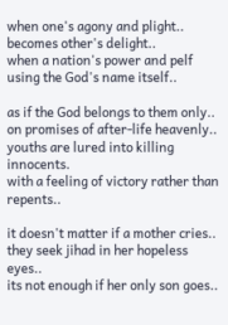when one's agony and plight..
becomes other's delight..
when a nation's power and pelf
using the God's name itself..

as if the God belongs to them only..
on promises of after-life heavenly..
youths are lured into killing innocents.
with a feeling of victory rather than repents..

it doesn't matter if a mother cries..
they seek jihad in her hopeless eyes..
its not enough if her only son goes..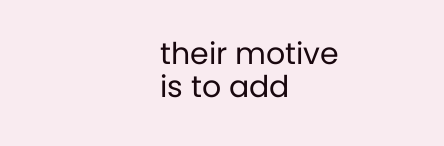their motive is to add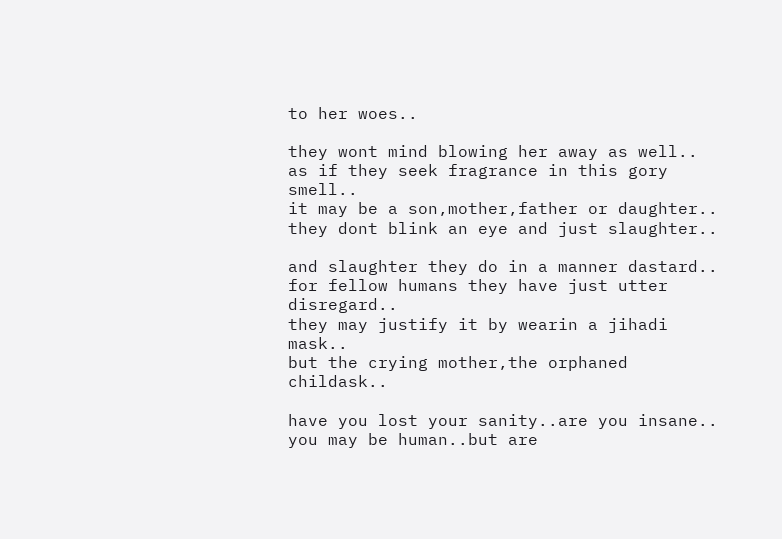to her woes..

they wont mind blowing her away as well..
as if they seek fragrance in this gory smell..
it may be a son,mother,father or daughter..
they dont blink an eye and just slaughter..

and slaughter they do in a manner dastard..
for fellow humans they have just utter disregard..
they may justify it by wearin a jihadi mask..
but the crying mother,the orphaned childask..

have you lost your sanity..are you insane..
you may be human..but are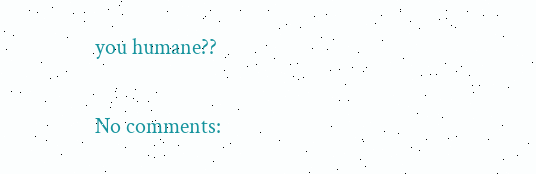you humane??

No comments: